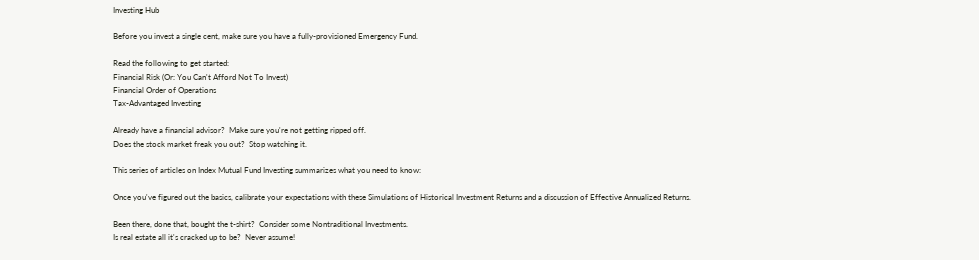Investing Hub

Before you invest a single cent, make sure you have a fully-provisioned Emergency Fund.

Read the following to get started:
Financial Risk (Or: You Can't Afford Not To Invest)
Financial Order of Operations
Tax-Advantaged Investing

Already have a financial advisor?  Make sure you're not getting ripped off.
Does the stock market freak you out?  Stop watching it.

This series of articles on Index Mutual Fund Investing summarizes what you need to know:

Once you've figured out the basics, calibrate your expectations with these Simulations of Historical Investment Returns and a discussion of Effective Annualized Returns.

Been there, done that, bought the t-shirt?  Consider some Nontraditional Investments.
Is real estate all it's cracked up to be?  Never assume!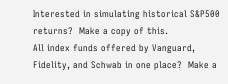Interested in simulating historical S&P500 returns?  Make a copy of this.
All index funds offered by Vanguard, Fidelity, and Schwab in one place?  Make a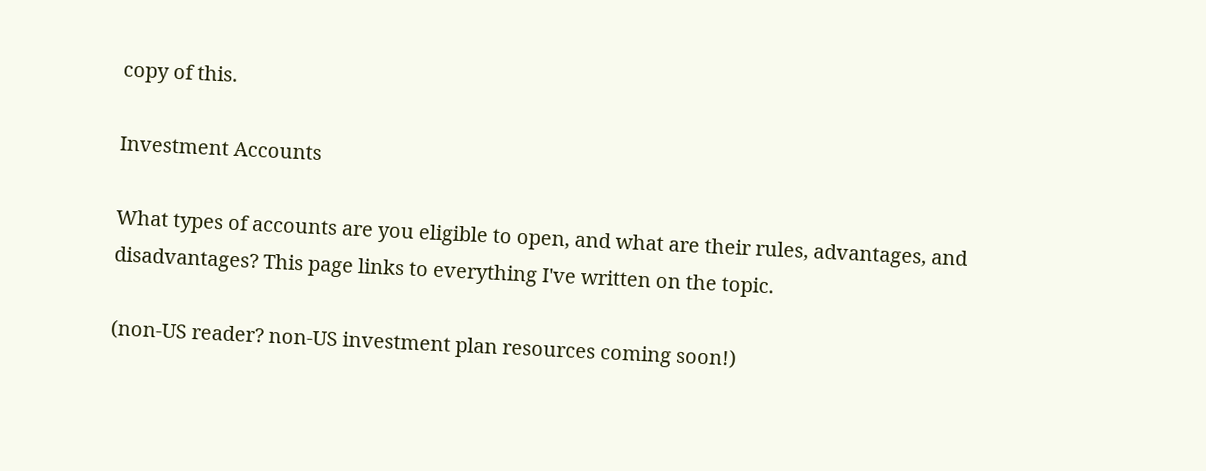copy of this.

Investment Accounts

What types of accounts are you eligible to open, and what are their rules, advantages, and disadvantages? This page links to everything I've written on the topic.

(non-US reader? non-US investment plan resources coming soon!)